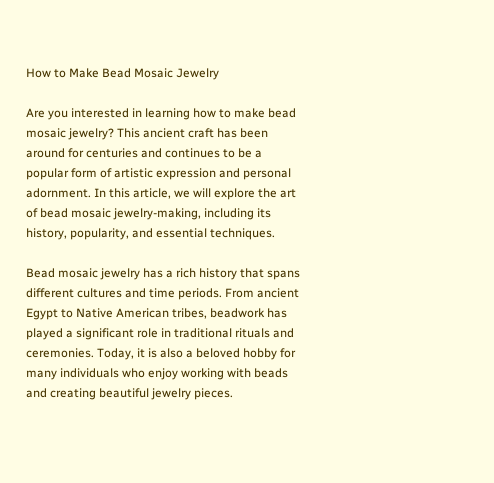How to Make Bead Mosaic Jewelry

Are you interested in learning how to make bead mosaic jewelry? This ancient craft has been around for centuries and continues to be a popular form of artistic expression and personal adornment. In this article, we will explore the art of bead mosaic jewelry-making, including its history, popularity, and essential techniques.

Bead mosaic jewelry has a rich history that spans different cultures and time periods. From ancient Egypt to Native American tribes, beadwork has played a significant role in traditional rituals and ceremonies. Today, it is also a beloved hobby for many individuals who enjoy working with beads and creating beautiful jewelry pieces.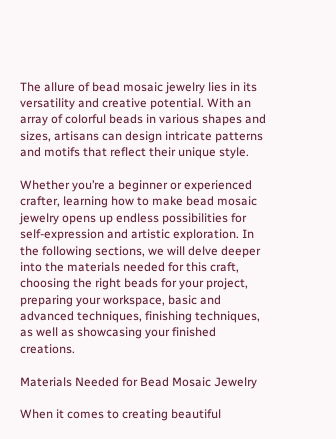The allure of bead mosaic jewelry lies in its versatility and creative potential. With an array of colorful beads in various shapes and sizes, artisans can design intricate patterns and motifs that reflect their unique style.

Whether you’re a beginner or experienced crafter, learning how to make bead mosaic jewelry opens up endless possibilities for self-expression and artistic exploration. In the following sections, we will delve deeper into the materials needed for this craft, choosing the right beads for your project, preparing your workspace, basic and advanced techniques, finishing techniques, as well as showcasing your finished creations.

Materials Needed for Bead Mosaic Jewelry

When it comes to creating beautiful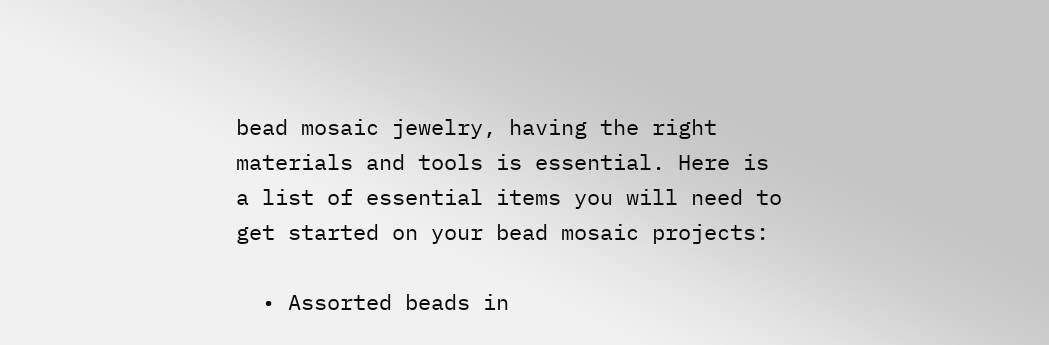bead mosaic jewelry, having the right materials and tools is essential. Here is a list of essential items you will need to get started on your bead mosaic projects:

  • Assorted beads in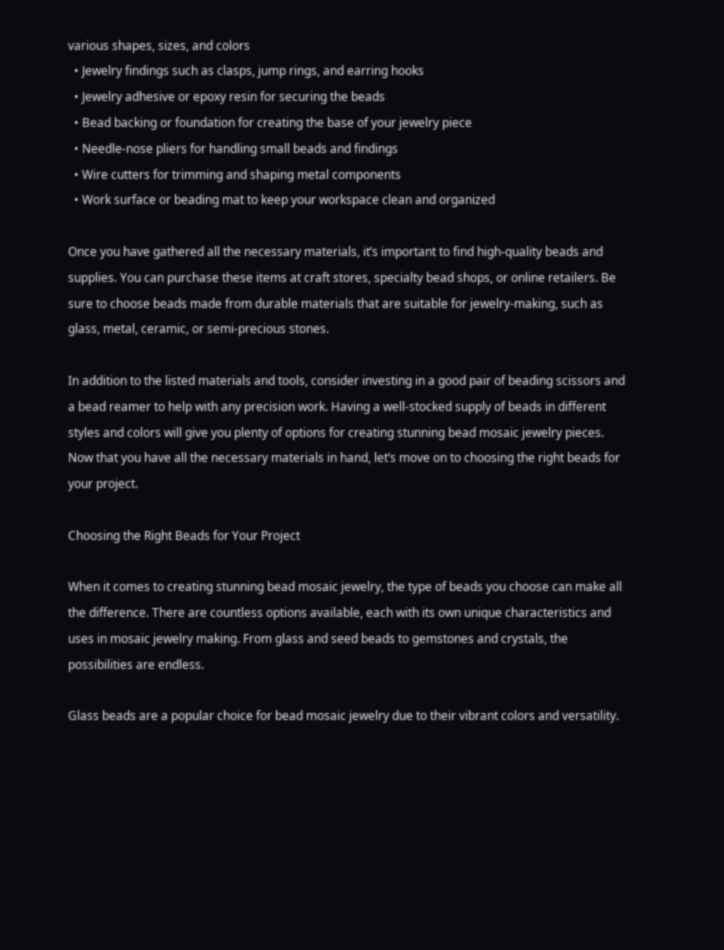various shapes, sizes, and colors
  • Jewelry findings such as clasps, jump rings, and earring hooks
  • Jewelry adhesive or epoxy resin for securing the beads
  • Bead backing or foundation for creating the base of your jewelry piece
  • Needle-nose pliers for handling small beads and findings
  • Wire cutters for trimming and shaping metal components
  • Work surface or beading mat to keep your workspace clean and organized

Once you have gathered all the necessary materials, it’s important to find high-quality beads and supplies. You can purchase these items at craft stores, specialty bead shops, or online retailers. Be sure to choose beads made from durable materials that are suitable for jewelry-making, such as glass, metal, ceramic, or semi-precious stones.

In addition to the listed materials and tools, consider investing in a good pair of beading scissors and a bead reamer to help with any precision work. Having a well-stocked supply of beads in different styles and colors will give you plenty of options for creating stunning bead mosaic jewelry pieces. Now that you have all the necessary materials in hand, let’s move on to choosing the right beads for your project.

Choosing the Right Beads for Your Project

When it comes to creating stunning bead mosaic jewelry, the type of beads you choose can make all the difference. There are countless options available, each with its own unique characteristics and uses in mosaic jewelry making. From glass and seed beads to gemstones and crystals, the possibilities are endless.

Glass beads are a popular choice for bead mosaic jewelry due to their vibrant colors and versatility.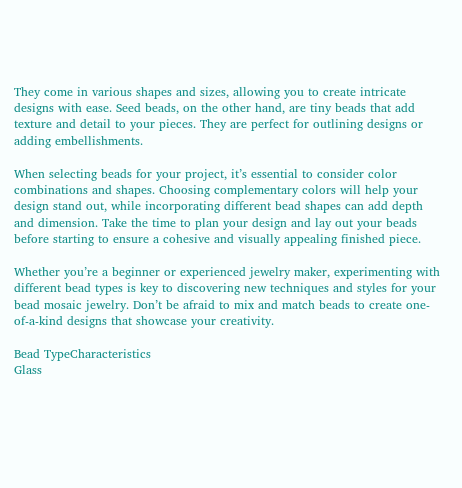They come in various shapes and sizes, allowing you to create intricate designs with ease. Seed beads, on the other hand, are tiny beads that add texture and detail to your pieces. They are perfect for outlining designs or adding embellishments.

When selecting beads for your project, it’s essential to consider color combinations and shapes. Choosing complementary colors will help your design stand out, while incorporating different bead shapes can add depth and dimension. Take the time to plan your design and lay out your beads before starting to ensure a cohesive and visually appealing finished piece.

Whether you’re a beginner or experienced jewelry maker, experimenting with different bead types is key to discovering new techniques and styles for your bead mosaic jewelry. Don’t be afraid to mix and match beads to create one-of-a-kind designs that showcase your creativity.

Bead TypeCharacteristics
Glass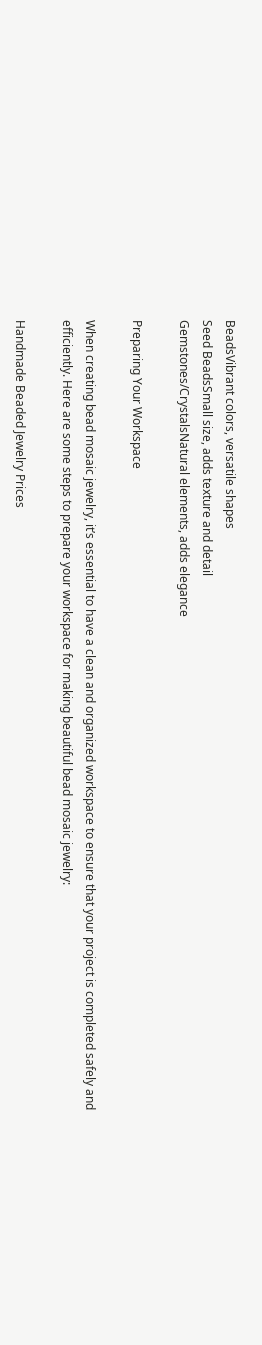BeadsVibrant colors, versatile shapes
Seed BeadsSmall size, adds texture and detail
Gemstones/CrystalsNatural elements, adds elegance

Preparing Your Workspace

When creating bead mosaic jewelry, it’s essential to have a clean and organized workspace to ensure that your project is completed safely and efficiently. Here are some steps to prepare your workspace for making beautiful bead mosaic jewelry:

Handmade Beaded Jewelry Prices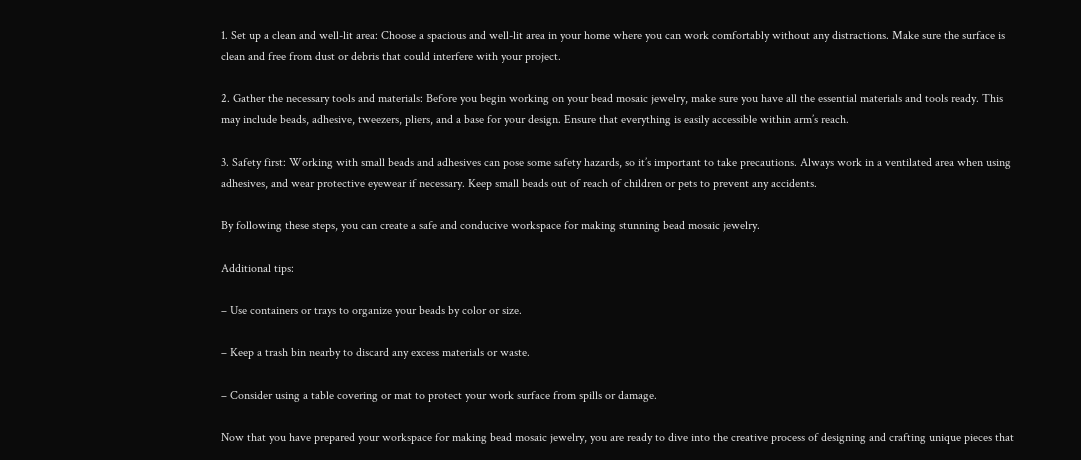1. Set up a clean and well-lit area: Choose a spacious and well-lit area in your home where you can work comfortably without any distractions. Make sure the surface is clean and free from dust or debris that could interfere with your project.

2. Gather the necessary tools and materials: Before you begin working on your bead mosaic jewelry, make sure you have all the essential materials and tools ready. This may include beads, adhesive, tweezers, pliers, and a base for your design. Ensure that everything is easily accessible within arm’s reach.

3. Safety first: Working with small beads and adhesives can pose some safety hazards, so it’s important to take precautions. Always work in a ventilated area when using adhesives, and wear protective eyewear if necessary. Keep small beads out of reach of children or pets to prevent any accidents.

By following these steps, you can create a safe and conducive workspace for making stunning bead mosaic jewelry.

Additional tips:

– Use containers or trays to organize your beads by color or size.

– Keep a trash bin nearby to discard any excess materials or waste.

– Consider using a table covering or mat to protect your work surface from spills or damage.

Now that you have prepared your workspace for making bead mosaic jewelry, you are ready to dive into the creative process of designing and crafting unique pieces that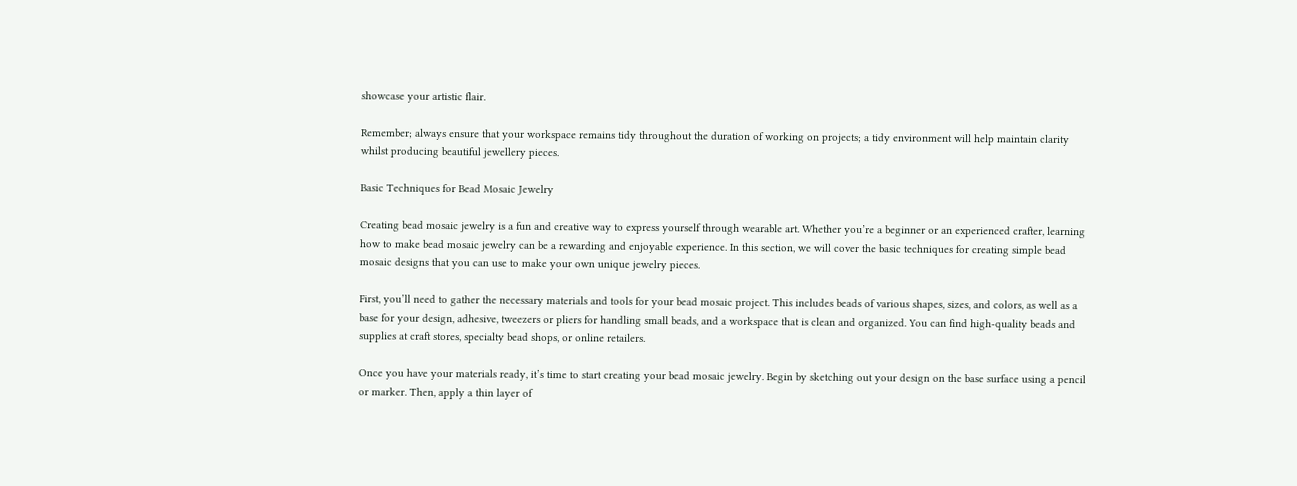showcase your artistic flair.

Remember; always ensure that your workspace remains tidy throughout the duration of working on projects; a tidy environment will help maintain clarity whilst producing beautiful jewellery pieces.

Basic Techniques for Bead Mosaic Jewelry

Creating bead mosaic jewelry is a fun and creative way to express yourself through wearable art. Whether you’re a beginner or an experienced crafter, learning how to make bead mosaic jewelry can be a rewarding and enjoyable experience. In this section, we will cover the basic techniques for creating simple bead mosaic designs that you can use to make your own unique jewelry pieces.

First, you’ll need to gather the necessary materials and tools for your bead mosaic project. This includes beads of various shapes, sizes, and colors, as well as a base for your design, adhesive, tweezers or pliers for handling small beads, and a workspace that is clean and organized. You can find high-quality beads and supplies at craft stores, specialty bead shops, or online retailers.

Once you have your materials ready, it’s time to start creating your bead mosaic jewelry. Begin by sketching out your design on the base surface using a pencil or marker. Then, apply a thin layer of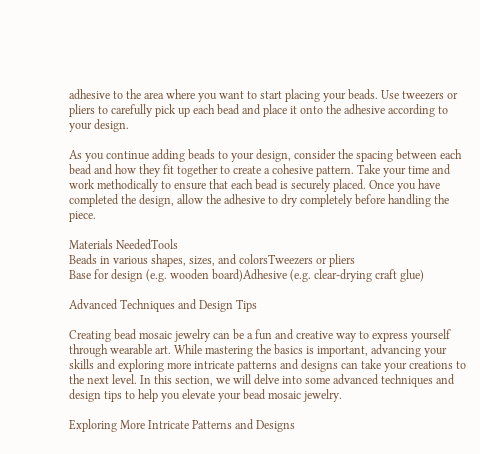adhesive to the area where you want to start placing your beads. Use tweezers or pliers to carefully pick up each bead and place it onto the adhesive according to your design.

As you continue adding beads to your design, consider the spacing between each bead and how they fit together to create a cohesive pattern. Take your time and work methodically to ensure that each bead is securely placed. Once you have completed the design, allow the adhesive to dry completely before handling the piece.

Materials NeededTools
Beads in various shapes, sizes, and colorsTweezers or pliers
Base for design (e.g. wooden board)Adhesive (e.g. clear-drying craft glue)

Advanced Techniques and Design Tips

Creating bead mosaic jewelry can be a fun and creative way to express yourself through wearable art. While mastering the basics is important, advancing your skills and exploring more intricate patterns and designs can take your creations to the next level. In this section, we will delve into some advanced techniques and design tips to help you elevate your bead mosaic jewelry.

Exploring More Intricate Patterns and Designs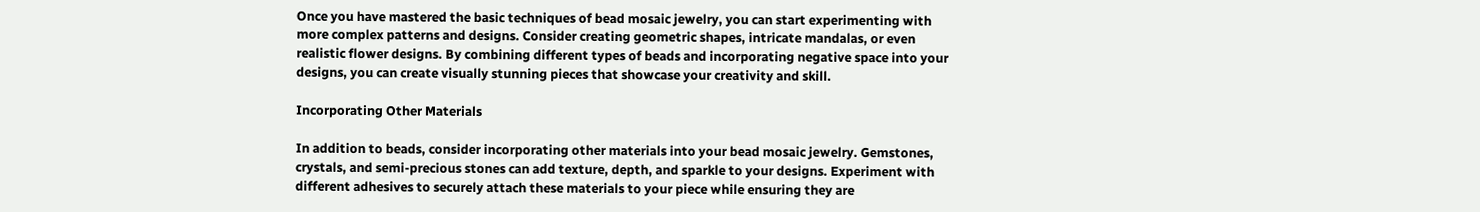Once you have mastered the basic techniques of bead mosaic jewelry, you can start experimenting with more complex patterns and designs. Consider creating geometric shapes, intricate mandalas, or even realistic flower designs. By combining different types of beads and incorporating negative space into your designs, you can create visually stunning pieces that showcase your creativity and skill.

Incorporating Other Materials

In addition to beads, consider incorporating other materials into your bead mosaic jewelry. Gemstones, crystals, and semi-precious stones can add texture, depth, and sparkle to your designs. Experiment with different adhesives to securely attach these materials to your piece while ensuring they are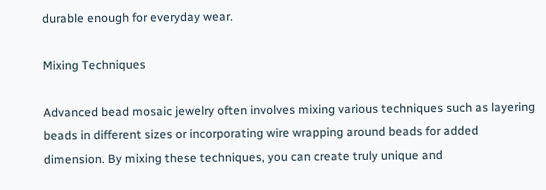durable enough for everyday wear.

Mixing Techniques

Advanced bead mosaic jewelry often involves mixing various techniques such as layering beads in different sizes or incorporating wire wrapping around beads for added dimension. By mixing these techniques, you can create truly unique and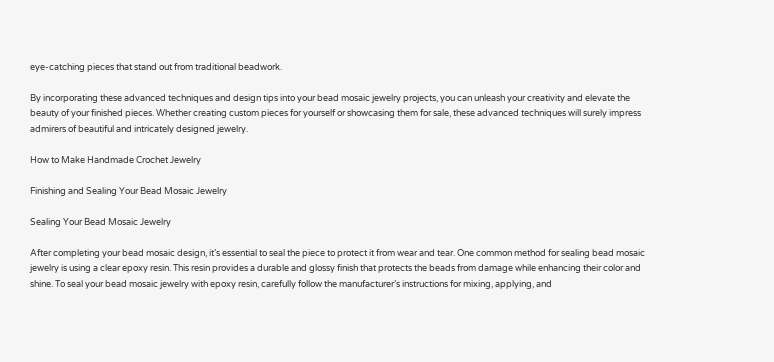eye-catching pieces that stand out from traditional beadwork.

By incorporating these advanced techniques and design tips into your bead mosaic jewelry projects, you can unleash your creativity and elevate the beauty of your finished pieces. Whether creating custom pieces for yourself or showcasing them for sale, these advanced techniques will surely impress admirers of beautiful and intricately designed jewelry.

How to Make Handmade Crochet Jewelry

Finishing and Sealing Your Bead Mosaic Jewelry

Sealing Your Bead Mosaic Jewelry

After completing your bead mosaic design, it’s essential to seal the piece to protect it from wear and tear. One common method for sealing bead mosaic jewelry is using a clear epoxy resin. This resin provides a durable and glossy finish that protects the beads from damage while enhancing their color and shine. To seal your bead mosaic jewelry with epoxy resin, carefully follow the manufacturer’s instructions for mixing, applying, and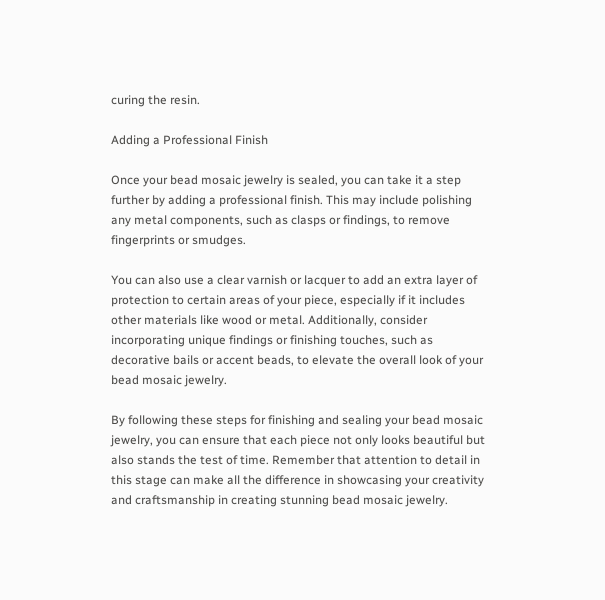curing the resin.

Adding a Professional Finish

Once your bead mosaic jewelry is sealed, you can take it a step further by adding a professional finish. This may include polishing any metal components, such as clasps or findings, to remove fingerprints or smudges.

You can also use a clear varnish or lacquer to add an extra layer of protection to certain areas of your piece, especially if it includes other materials like wood or metal. Additionally, consider incorporating unique findings or finishing touches, such as decorative bails or accent beads, to elevate the overall look of your bead mosaic jewelry.

By following these steps for finishing and sealing your bead mosaic jewelry, you can ensure that each piece not only looks beautiful but also stands the test of time. Remember that attention to detail in this stage can make all the difference in showcasing your creativity and craftsmanship in creating stunning bead mosaic jewelry.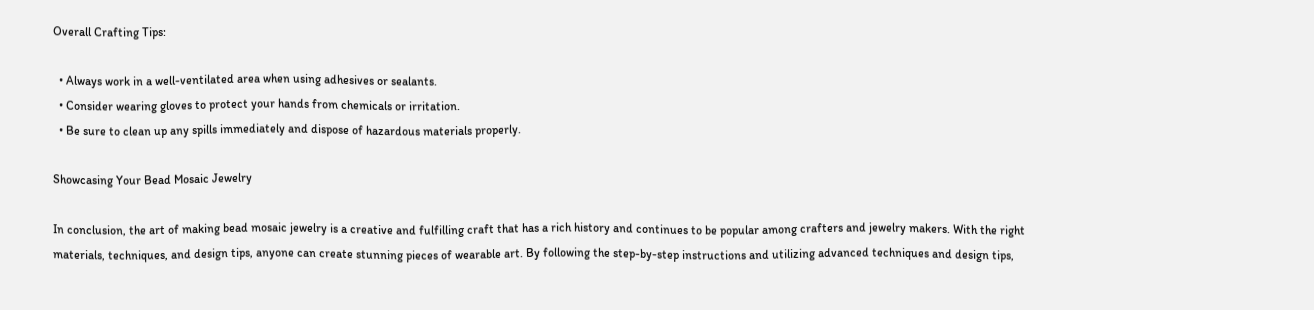Overall Crafting Tips:

  • Always work in a well-ventilated area when using adhesives or sealants.
  • Consider wearing gloves to protect your hands from chemicals or irritation.
  • Be sure to clean up any spills immediately and dispose of hazardous materials properly.

Showcasing Your Bead Mosaic Jewelry

In conclusion, the art of making bead mosaic jewelry is a creative and fulfilling craft that has a rich history and continues to be popular among crafters and jewelry makers. With the right materials, techniques, and design tips, anyone can create stunning pieces of wearable art. By following the step-by-step instructions and utilizing advanced techniques and design tips,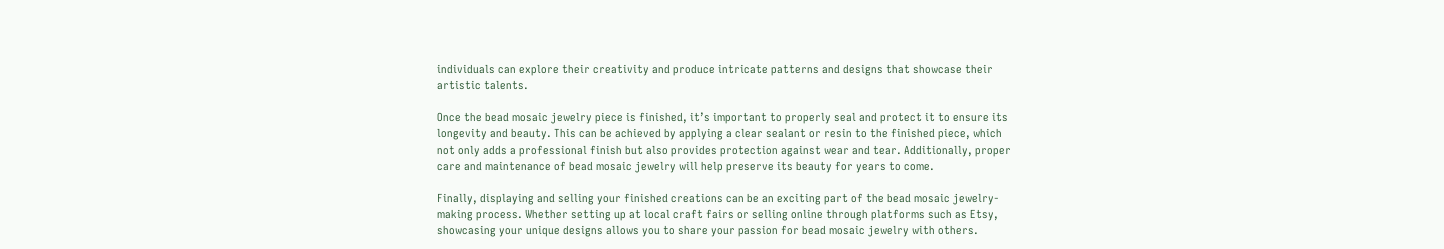individuals can explore their creativity and produce intricate patterns and designs that showcase their artistic talents.

Once the bead mosaic jewelry piece is finished, it’s important to properly seal and protect it to ensure its longevity and beauty. This can be achieved by applying a clear sealant or resin to the finished piece, which not only adds a professional finish but also provides protection against wear and tear. Additionally, proper care and maintenance of bead mosaic jewelry will help preserve its beauty for years to come.

Finally, displaying and selling your finished creations can be an exciting part of the bead mosaic jewelry-making process. Whether setting up at local craft fairs or selling online through platforms such as Etsy, showcasing your unique designs allows you to share your passion for bead mosaic jewelry with others.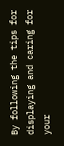By following the tips for displaying and caring for your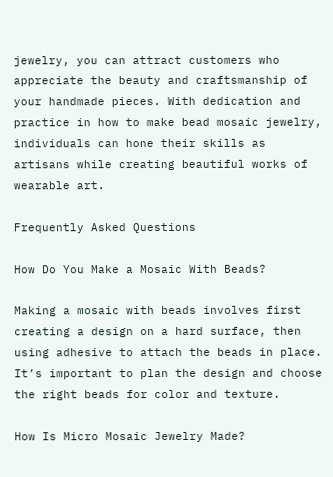jewelry, you can attract customers who appreciate the beauty and craftsmanship of your handmade pieces. With dedication and practice in how to make bead mosaic jewelry, individuals can hone their skills as artisans while creating beautiful works of wearable art.

Frequently Asked Questions

How Do You Make a Mosaic With Beads?

Making a mosaic with beads involves first creating a design on a hard surface, then using adhesive to attach the beads in place. It’s important to plan the design and choose the right beads for color and texture.

How Is Micro Mosaic Jewelry Made?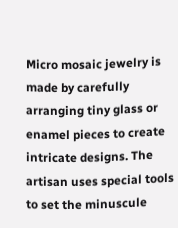Micro mosaic jewelry is made by carefully arranging tiny glass or enamel pieces to create intricate designs. The artisan uses special tools to set the minuscule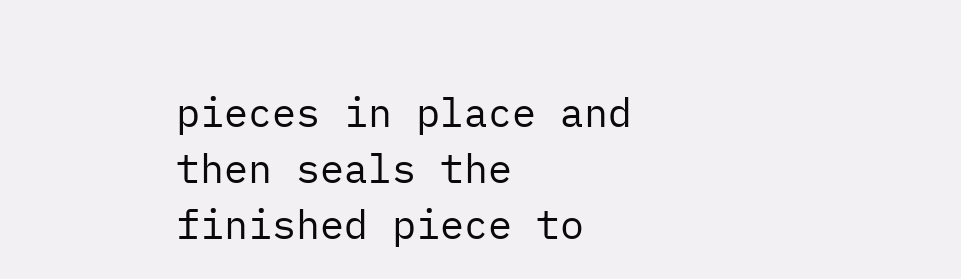pieces in place and then seals the finished piece to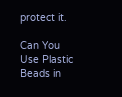protect it.

Can You Use Plastic Beads in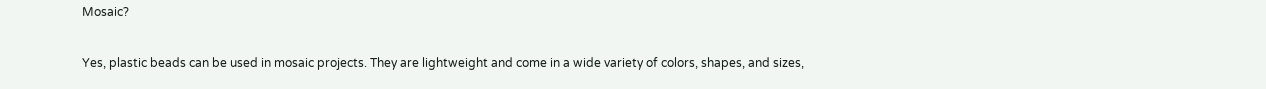Mosaic?

Yes, plastic beads can be used in mosaic projects. They are lightweight and come in a wide variety of colors, shapes, and sizes,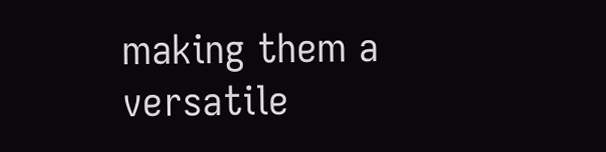making them a versatile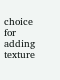choice for adding texture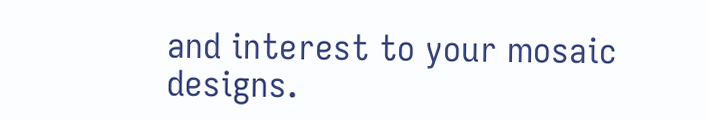and interest to your mosaic designs.